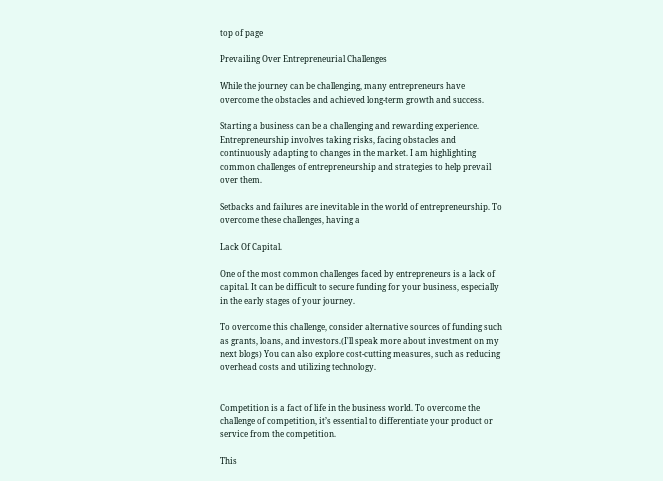top of page

Prevailing Over Entrepreneurial Challenges

While the journey can be challenging, many entrepreneurs have overcome the obstacles and achieved long-term growth and success.

Starting a business can be a challenging and rewarding experience. Entrepreneurship involves taking risks, facing obstacles and continuously adapting to changes in the market. I am highlighting common challenges of entrepreneurship and strategies to help prevail over them.

Setbacks and failures are inevitable in the world of entrepreneurship. To overcome these challenges, having a

Lack Of Capital.

One of the most common challenges faced by entrepreneurs is a lack of capital. It can be difficult to secure funding for your business, especially in the early stages of your journey.

To overcome this challenge, consider alternative sources of funding such as grants, loans, and investors.(I'll speak more about investment on my next blogs) You can also explore cost-cutting measures, such as reducing overhead costs and utilizing technology.


Competition is a fact of life in the business world. To overcome the challenge of competition, it’s essential to differentiate your product or service from the competition.

This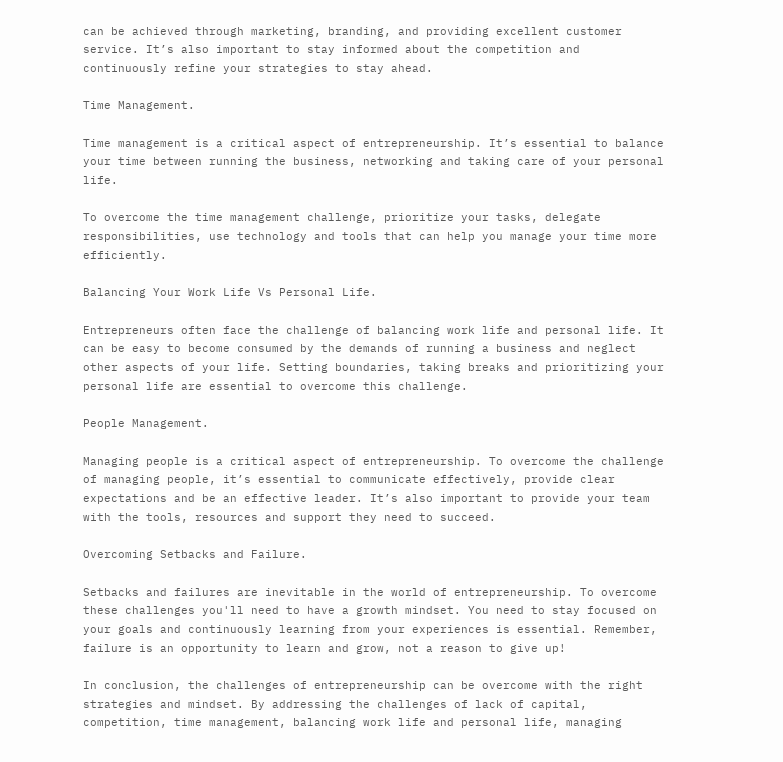can be achieved through marketing, branding, and providing excellent customer service. It’s also important to stay informed about the competition and continuously refine your strategies to stay ahead.

Time Management.

Time management is a critical aspect of entrepreneurship. It’s essential to balance your time between running the business, networking and taking care of your personal life.

To overcome the time management challenge, prioritize your tasks, delegate responsibilities, use technology and tools that can help you manage your time more efficiently.

Balancing Your Work Life Vs Personal Life.

Entrepreneurs often face the challenge of balancing work life and personal life. It can be easy to become consumed by the demands of running a business and neglect other aspects of your life. Setting boundaries, taking breaks and prioritizing your personal life are essential to overcome this challenge.

People Management.

Managing people is a critical aspect of entrepreneurship. To overcome the challenge of managing people, it’s essential to communicate effectively, provide clear expectations and be an effective leader. It’s also important to provide your team with the tools, resources and support they need to succeed.

Overcoming Setbacks and Failure.

Setbacks and failures are inevitable in the world of entrepreneurship. To overcome these challenges you'll need to have a growth mindset. You need to stay focused on your goals and continuously learning from your experiences is essential. Remember, failure is an opportunity to learn and grow, not a reason to give up!

In conclusion, the challenges of entrepreneurship can be overcome with the right strategies and mindset. By addressing the challenges of lack of capital, competition, time management, balancing work life and personal life, managing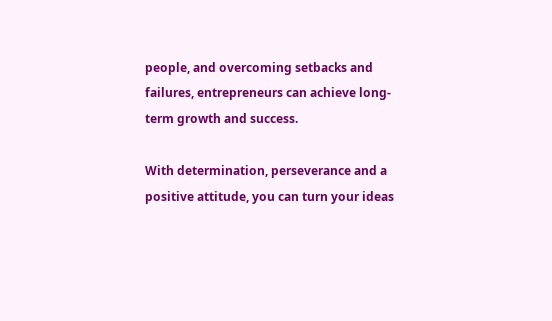people, and overcoming setbacks and failures, entrepreneurs can achieve long-term growth and success.

With determination, perseverance and a positive attitude, you can turn your ideas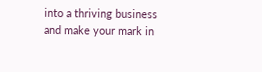into a thriving business and make your mark in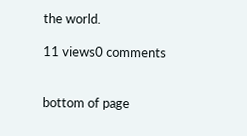the world.

11 views0 comments


bottom of page